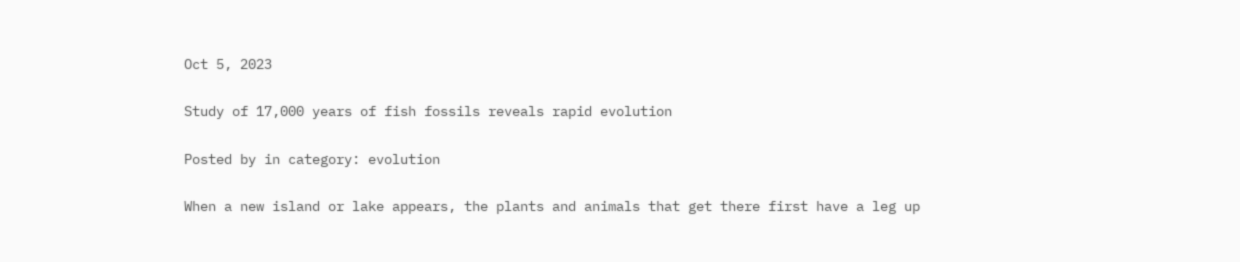Oct 5, 2023

Study of 17,000 years of fish fossils reveals rapid evolution

Posted by in category: evolution

When a new island or lake appears, the plants and animals that get there first have a leg up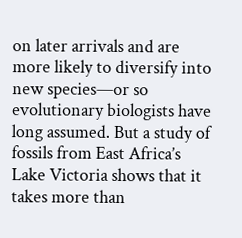on later arrivals and are more likely to diversify into new species—or so evolutionary biologists have long assumed. But a study of fossils from East Africa’s Lake Victoria shows that it takes more than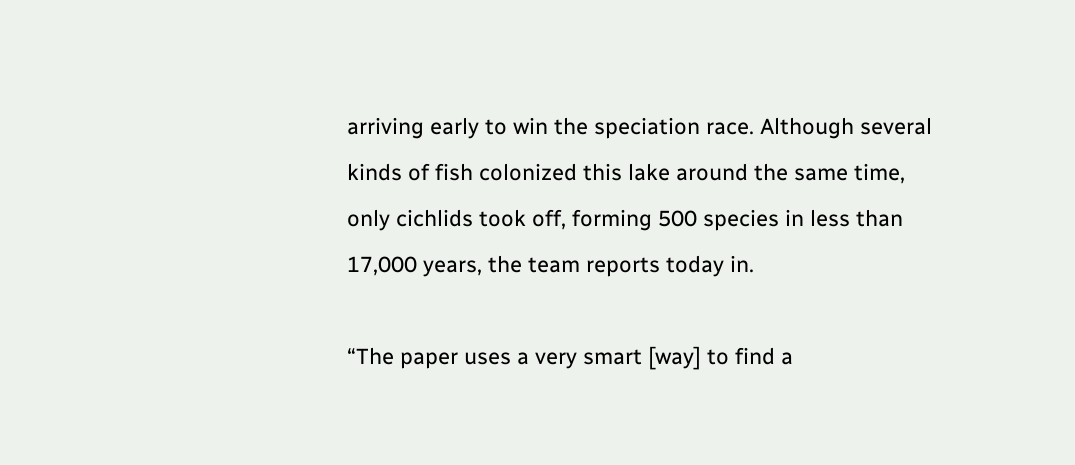arriving early to win the speciation race. Although several kinds of fish colonized this lake around the same time, only cichlids took off, forming 500 species in less than 17,000 years, the team reports today in.

“The paper uses a very smart [way] to find a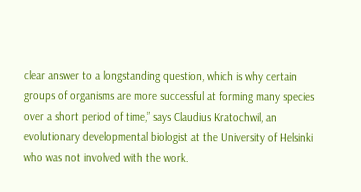clear answer to a longstanding question, which is why certain groups of organisms are more successful at forming many species over a short period of time,” says Claudius Kratochwil, an evolutionary developmental biologist at the University of Helsinki who was not involved with the work.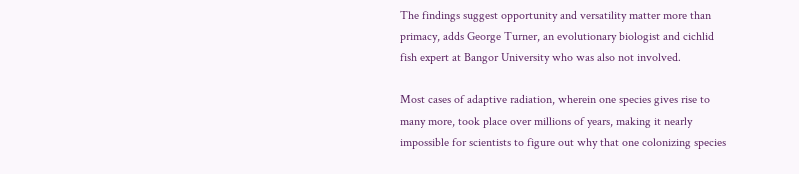The findings suggest opportunity and versatility matter more than primacy, adds George Turner, an evolutionary biologist and cichlid fish expert at Bangor University who was also not involved.

Most cases of adaptive radiation, wherein one species gives rise to many more, took place over millions of years, making it nearly impossible for scientists to figure out why that one colonizing species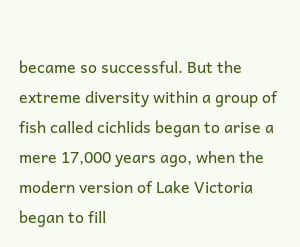became so successful. But the extreme diversity within a group of fish called cichlids began to arise a mere 17,000 years ago, when the modern version of Lake Victoria began to fill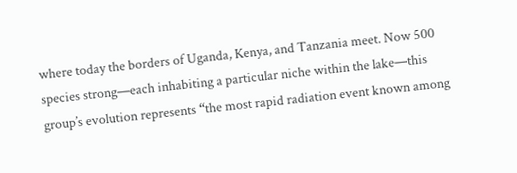where today the borders of Uganda, Kenya, and Tanzania meet. Now 500 species strong—each inhabiting a particular niche within the lake—this group’s evolution represents “the most rapid radiation event known among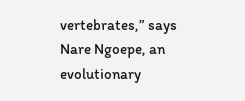vertebrates,” says Nare Ngoepe, an evolutionary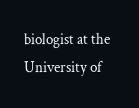biologist at the University of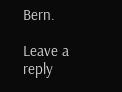Bern.

Leave a reply